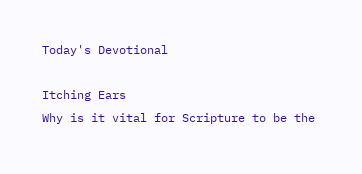Today's Devotional

Itching Ears
Why is it vital for Scripture to be the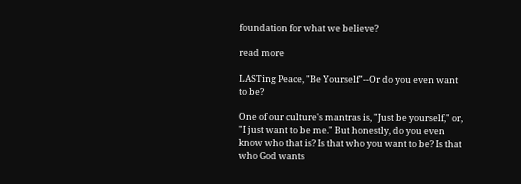foundation for what we believe?

read more

LASTing Peace, "Be Yourself"--Or do you even want to be?

One of our culture's mantras is, "Just be yourself," or, "I just want to be me." But honestly, do you even know who that is? Is that who you want to be? Is that who God wants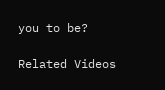you to be?

Related Videos